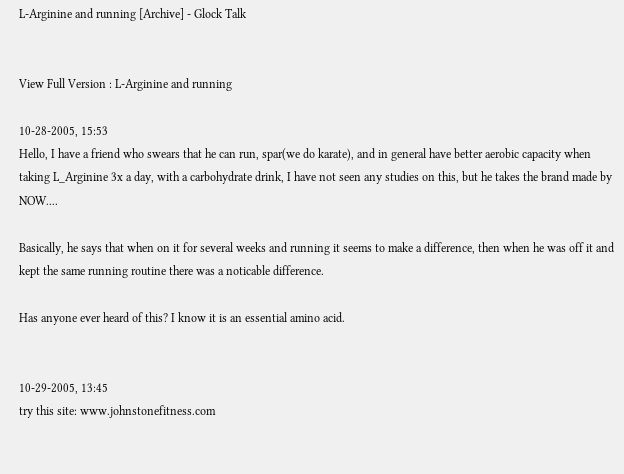L-Arginine and running [Archive] - Glock Talk


View Full Version : L-Arginine and running

10-28-2005, 15:53
Hello, I have a friend who swears that he can run, spar(we do karate), and in general have better aerobic capacity when taking L_Arginine 3x a day, with a carbohydrate drink, I have not seen any studies on this, but he takes the brand made by NOW....

Basically, he says that when on it for several weeks and running it seems to make a difference, then when he was off it and kept the same running routine there was a noticable difference.

Has anyone ever heard of this? I know it is an essential amino acid.


10-29-2005, 13:45
try this site: www.johnstonefitness.com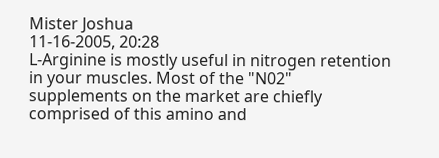Mister Joshua
11-16-2005, 20:28
L-Arginine is mostly useful in nitrogen retention in your muscles. Most of the "N02" supplements on the market are chiefly comprised of this amino and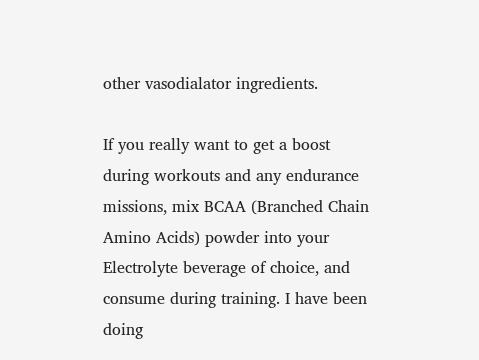other vasodialator ingredients.

If you really want to get a boost during workouts and any endurance missions, mix BCAA (Branched Chain Amino Acids) powder into your Electrolyte beverage of choice, and consume during training. I have been doing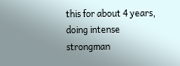this for about 4 years, doing intense strongman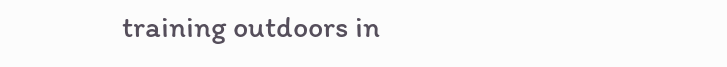training outdoors in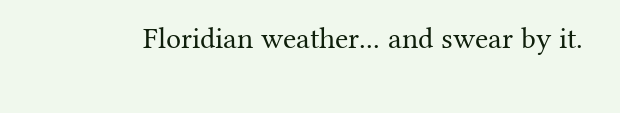Floridian weather... and swear by it.